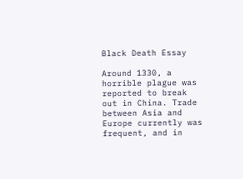Black Death Essay

Around 1330, a horrible plague was reported to break out in China. Trade between Asia and Europe currently was frequent, and in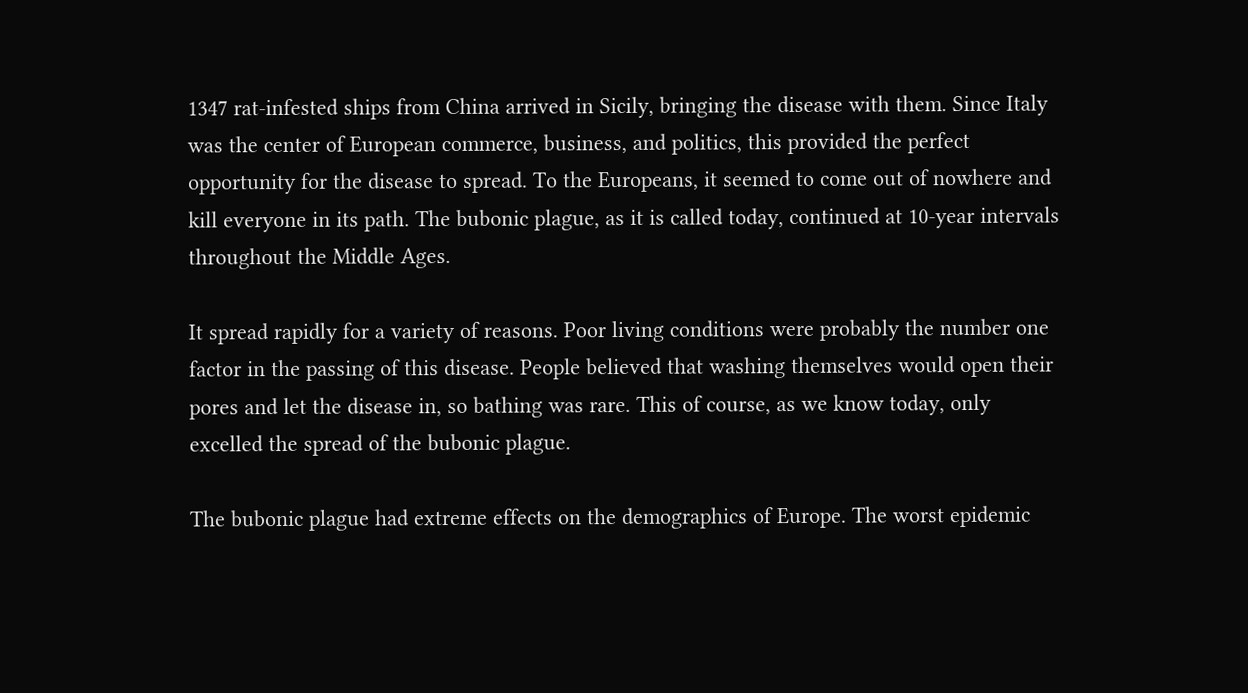1347 rat-infested ships from China arrived in Sicily, bringing the disease with them. Since Italy was the center of European commerce, business, and politics, this provided the perfect opportunity for the disease to spread. To the Europeans, it seemed to come out of nowhere and kill everyone in its path. The bubonic plague, as it is called today, continued at 10-year intervals throughout the Middle Ages.

It spread rapidly for a variety of reasons. Poor living conditions were probably the number one factor in the passing of this disease. People believed that washing themselves would open their pores and let the disease in, so bathing was rare. This of course, as we know today, only excelled the spread of the bubonic plague.

The bubonic plague had extreme effects on the demographics of Europe. The worst epidemic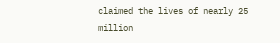claimed the lives of nearly 25 million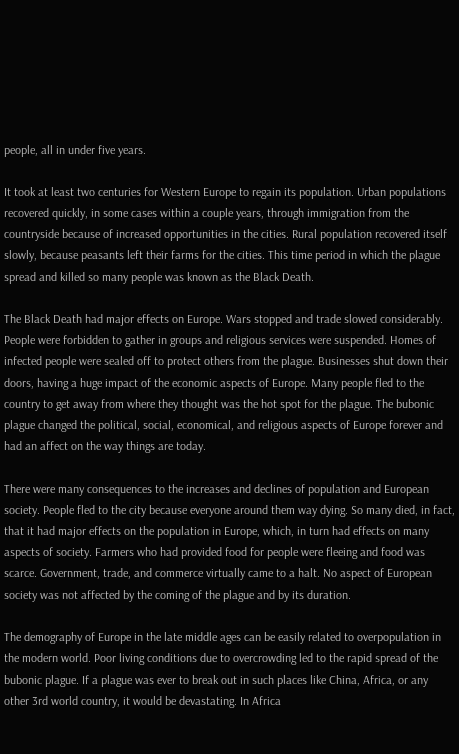people, all in under five years.

It took at least two centuries for Western Europe to regain its population. Urban populations recovered quickly, in some cases within a couple years, through immigration from the countryside because of increased opportunities in the cities. Rural population recovered itself slowly, because peasants left their farms for the cities. This time period in which the plague spread and killed so many people was known as the Black Death.

The Black Death had major effects on Europe. Wars stopped and trade slowed considerably. People were forbidden to gather in groups and religious services were suspended. Homes of infected people were sealed off to protect others from the plague. Businesses shut down their doors, having a huge impact of the economic aspects of Europe. Many people fled to the country to get away from where they thought was the hot spot for the plague. The bubonic plague changed the political, social, economical, and religious aspects of Europe forever and had an affect on the way things are today.

There were many consequences to the increases and declines of population and European society. People fled to the city because everyone around them way dying. So many died, in fact, that it had major effects on the population in Europe, which, in turn had effects on many aspects of society. Farmers who had provided food for people were fleeing and food was scarce. Government, trade, and commerce virtually came to a halt. No aspect of European society was not affected by the coming of the plague and by its duration.

The demography of Europe in the late middle ages can be easily related to overpopulation in the modern world. Poor living conditions due to overcrowding led to the rapid spread of the bubonic plague. If a plague was ever to break out in such places like China, Africa, or any other 3rd world country, it would be devastating. In Africa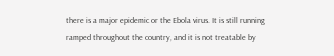there is a major epidemic or the Ebola virus. It is still running ramped throughout the country, and it is not treatable by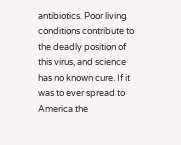antibiotics. Poor living conditions contribute to the deadly position of this virus, and science has no known cure. If it was to ever spread to America the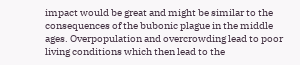impact would be great and might be similar to the consequences of the bubonic plague in the middle ages. Overpopulation and overcrowding lead to poor living conditions which then lead to the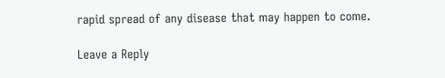rapid spread of any disease that may happen to come.

Leave a Reply